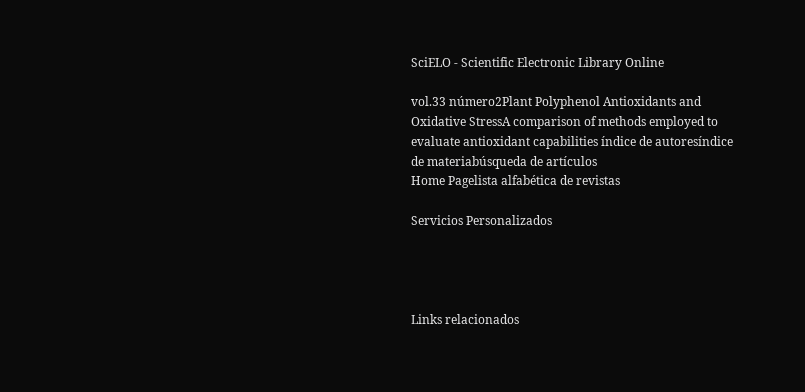SciELO - Scientific Electronic Library Online

vol.33 número2Plant Polyphenol Antioxidants and Oxidative StressA comparison of methods employed to evaluate antioxidant capabilities índice de autoresíndice de materiabúsqueda de artículos
Home Pagelista alfabética de revistas

Servicios Personalizados




Links relacionados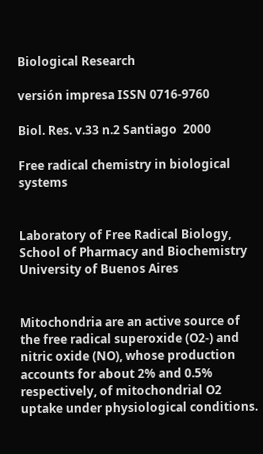Biological Research

versión impresa ISSN 0716-9760

Biol. Res. v.33 n.2 Santiago  2000

Free radical chemistry in biological systems


Laboratory of Free Radical Biology, School of Pharmacy and Biochemistry
University of Buenos Aires


Mitochondria are an active source of the free radical superoxide (O2-) and nitric oxide (NO), whose production accounts for about 2% and 0.5% respectively, of mitochondrial O2 uptake under physiological conditions.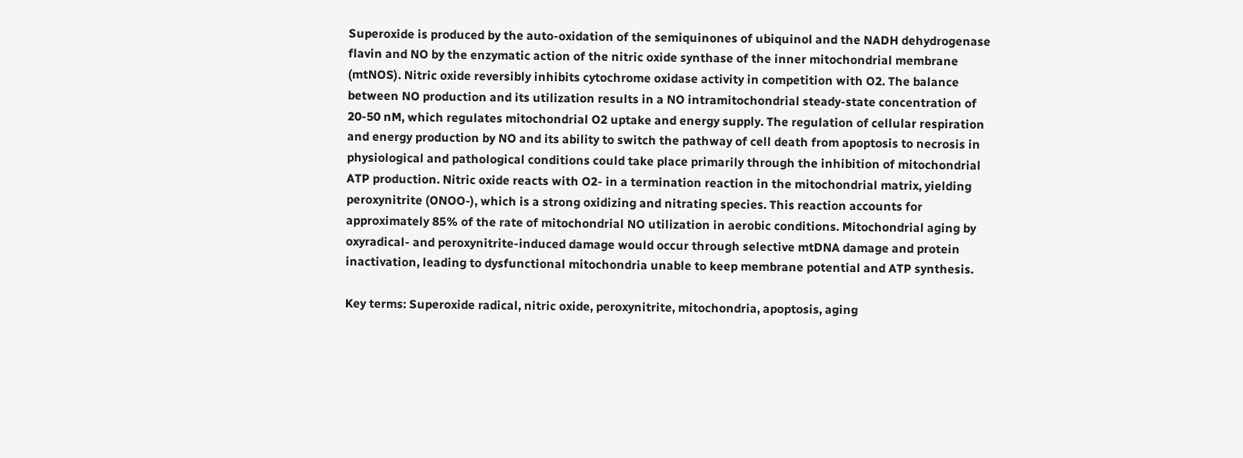Superoxide is produced by the auto-oxidation of the semiquinones of ubiquinol and the NADH dehydrogenase flavin and NO by the enzymatic action of the nitric oxide synthase of the inner mitochondrial membrane (mtNOS). Nitric oxide reversibly inhibits cytochrome oxidase activity in competition with O2. The balance between NO production and its utilization results in a NO intramitochondrial steady-state concentration of 20-50 nM, which regulates mitochondrial O2 uptake and energy supply. The regulation of cellular respiration and energy production by NO and its ability to switch the pathway of cell death from apoptosis to necrosis in physiological and pathological conditions could take place primarily through the inhibition of mitochondrial ATP production. Nitric oxide reacts with O2- in a termination reaction in the mitochondrial matrix, yielding peroxynitrite (ONOO-), which is a strong oxidizing and nitrating species. This reaction accounts for approximately 85% of the rate of mitochondrial NO utilization in aerobic conditions. Mitochondrial aging by oxyradical- and peroxynitrite-induced damage would occur through selective mtDNA damage and protein inactivation, leading to dysfunctional mitochondria unable to keep membrane potential and ATP synthesis.

Key terms: Superoxide radical, nitric oxide, peroxynitrite, mitochondria, apoptosis, aging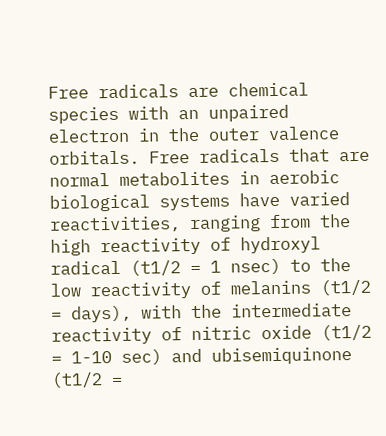Free radicals are chemical species with an unpaired electron in the outer valence orbitals. Free radicals that are normal metabolites in aerobic biological systems have varied reactivities, ranging from the high reactivity of hydroxyl radical (t1/2 = 1 nsec) to the low reactivity of melanins (t1/2 = days), with the intermediate reactivity of nitric oxide (t1/2 = 1-10 sec) and ubisemiquinone (t1/2 =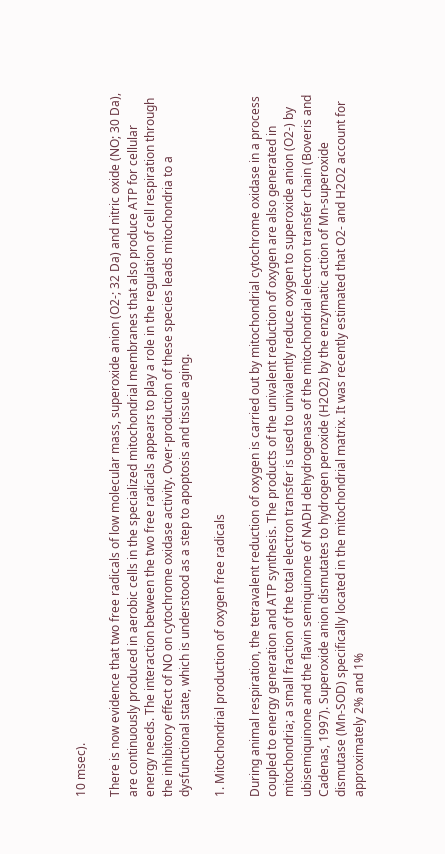10 msec).

There is now evidence that two free radicals of low molecular mass, superoxide anion (O2-; 32 Da) and nitric oxide (NO; 30 Da), are continuously produced in aerobic cells in the specialized mitochondrial membranes that also produce ATP for cellular energy needs. The interaction between the two free radicals appears to play a role in the regulation of cell respiration through the inhibitory effect of NO on cytochrome oxidase activity. Over-production of these species leads mitochondria to a dysfunctional state, which is understood as a step to apoptosis and tissue aging.

1. Mitochondrial production of oxygen free radicals

During animal respiration, the tetravalent reduction of oxygen is carried out by mitochondrial cytochrome oxidase in a process coupled to energy generation and ATP synthesis. The products of the univalent reduction of oxygen are also generated in mitochondria; a small fraction of the total electron transfer is used to univalently reduce oxygen to superoxide anion (O2-) by ubisemiquinone and the flavin semiquinone of NADH dehydrogenase of the mitochondrial electron transfer chain (Boveris and Cadenas, 1997). Superoxide anion dismutates to hydrogen peroxide (H2O2) by the enzymatic action of Mn-superoxide dismutase (Mn-SOD) specifically located in the mitochondrial matrix. It was recently estimated that O2- and H2O2 account for approximately 2% and 1%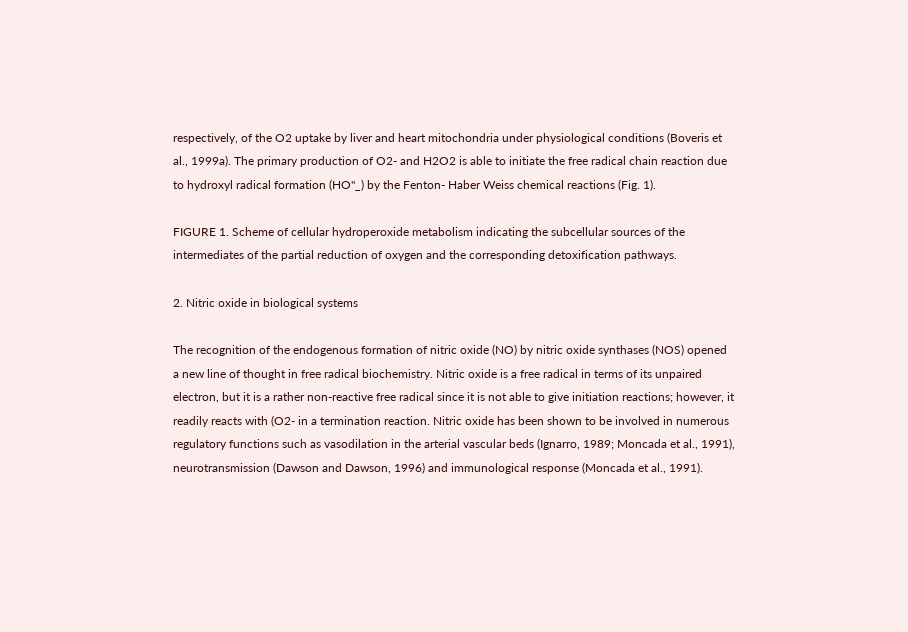respectively, of the O2 uptake by liver and heart mitochondria under physiological conditions (Boveris et al., 1999a). The primary production of O2- and H2O2 is able to initiate the free radical chain reaction due to hydroxyl radical formation (HO"_) by the Fenton- Haber Weiss chemical reactions (Fig. 1).

FIGURE 1. Scheme of cellular hydroperoxide metabolism indicating the subcellular sources of the intermediates of the partial reduction of oxygen and the corresponding detoxification pathways.

2. Nitric oxide in biological systems

The recognition of the endogenous formation of nitric oxide (NO) by nitric oxide synthases (NOS) opened a new line of thought in free radical biochemistry. Nitric oxide is a free radical in terms of its unpaired electron, but it is a rather non-reactive free radical since it is not able to give initiation reactions; however, it readily reacts with (O2- in a termination reaction. Nitric oxide has been shown to be involved in numerous regulatory functions such as vasodilation in the arterial vascular beds (Ignarro, 1989; Moncada et al., 1991), neurotransmission (Dawson and Dawson, 1996) and immunological response (Moncada et al., 1991).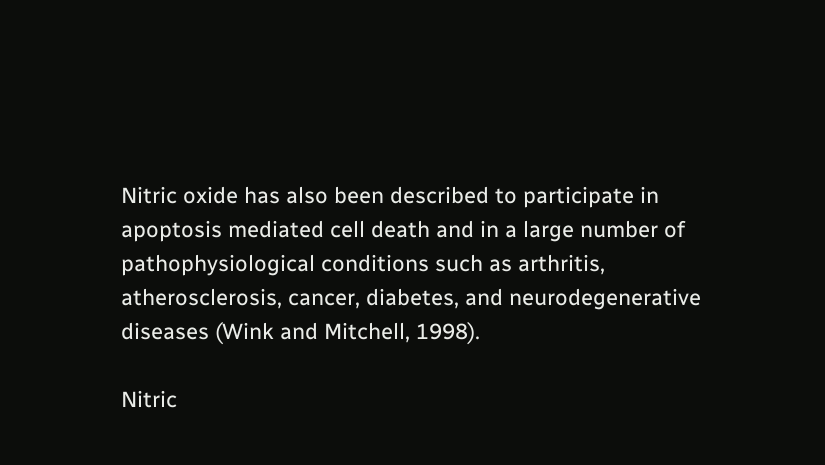Nitric oxide has also been described to participate in apoptosis mediated cell death and in a large number of pathophysiological conditions such as arthritis, atherosclerosis, cancer, diabetes, and neurodegenerative diseases (Wink and Mitchell, 1998).

Nitric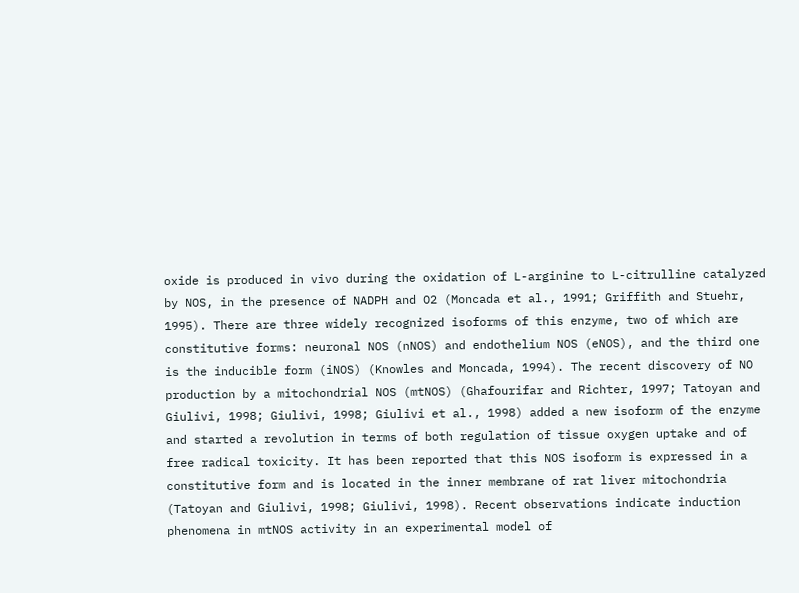oxide is produced in vivo during the oxidation of L-arginine to L-citrulline catalyzed by NOS, in the presence of NADPH and O2 (Moncada et al., 1991; Griffith and Stuehr, 1995). There are three widely recognized isoforms of this enzyme, two of which are constitutive forms: neuronal NOS (nNOS) and endothelium NOS (eNOS), and the third one is the inducible form (iNOS) (Knowles and Moncada, 1994). The recent discovery of NO production by a mitochondrial NOS (mtNOS) (Ghafourifar and Richter, 1997; Tatoyan and Giulivi, 1998; Giulivi, 1998; Giulivi et al., 1998) added a new isoform of the enzyme and started a revolution in terms of both regulation of tissue oxygen uptake and of free radical toxicity. It has been reported that this NOS isoform is expressed in a constitutive form and is located in the inner membrane of rat liver mitochondria (Tatoyan and Giulivi, 1998; Giulivi, 1998). Recent observations indicate induction phenomena in mtNOS activity in an experimental model of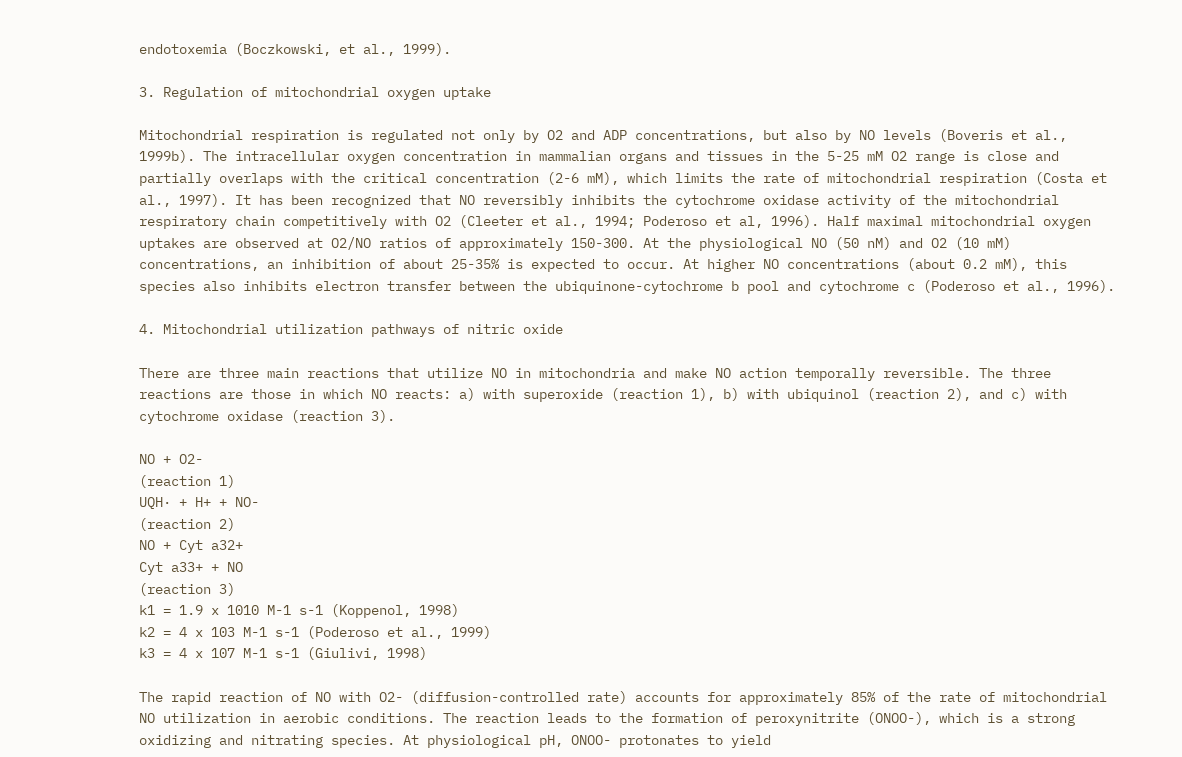endotoxemia (Boczkowski, et al., 1999).

3. Regulation of mitochondrial oxygen uptake

Mitochondrial respiration is regulated not only by O2 and ADP concentrations, but also by NO levels (Boveris et al., 1999b). The intracellular oxygen concentration in mammalian organs and tissues in the 5-25 mM O2 range is close and partially overlaps with the critical concentration (2-6 mM), which limits the rate of mitochondrial respiration (Costa et al., 1997). It has been recognized that NO reversibly inhibits the cytochrome oxidase activity of the mitochondrial respiratory chain competitively with O2 (Cleeter et al., 1994; Poderoso et al, 1996). Half maximal mitochondrial oxygen uptakes are observed at O2/NO ratios of approximately 150-300. At the physiological NO (50 nM) and O2 (10 mM) concentrations, an inhibition of about 25-35% is expected to occur. At higher NO concentrations (about 0.2 mM), this species also inhibits electron transfer between the ubiquinone-cytochrome b pool and cytochrome c (Poderoso et al., 1996).

4. Mitochondrial utilization pathways of nitric oxide

There are three main reactions that utilize NO in mitochondria and make NO action temporally reversible. The three reactions are those in which NO reacts: a) with superoxide (reaction 1), b) with ubiquinol (reaction 2), and c) with cytochrome oxidase (reaction 3).

NO + O2-
(reaction 1)
UQH· + H+ + NO-
(reaction 2)
NO + Cyt a32+
Cyt a33+ + NO
(reaction 3)
k1 = 1.9 x 1010 M-1 s-1 (Koppenol, 1998)
k2 = 4 x 103 M-1 s-1 (Poderoso et al., 1999)
k3 = 4 x 107 M-1 s-1 (Giulivi, 1998)

The rapid reaction of NO with O2- (diffusion-controlled rate) accounts for approximately 85% of the rate of mitochondrial NO utilization in aerobic conditions. The reaction leads to the formation of peroxynitrite (ONOO-), which is a strong oxidizing and nitrating species. At physiological pH, ONOO- protonates to yield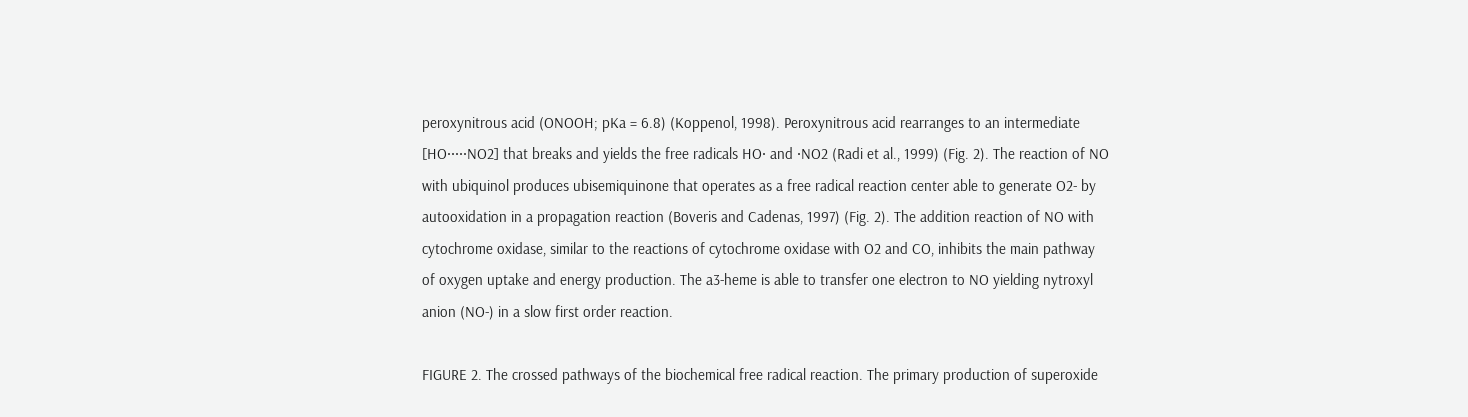peroxynitrous acid (ONOOH; pKa = 6.8) (Koppenol, 1998). Peroxynitrous acid rearranges to an intermediate [HO·····NO2] that breaks and yields the free radicals HO· and ·NO2 (Radi et al., 1999) (Fig. 2). The reaction of NO with ubiquinol produces ubisemiquinone that operates as a free radical reaction center able to generate O2- by autooxidation in a propagation reaction (Boveris and Cadenas, 1997) (Fig. 2). The addition reaction of NO with cytochrome oxidase, similar to the reactions of cytochrome oxidase with O2 and CO, inhibits the main pathway of oxygen uptake and energy production. The a3-heme is able to transfer one electron to NO yielding nytroxyl anion (NO-) in a slow first order reaction.

FIGURE 2. The crossed pathways of the biochemical free radical reaction. The primary production of superoxide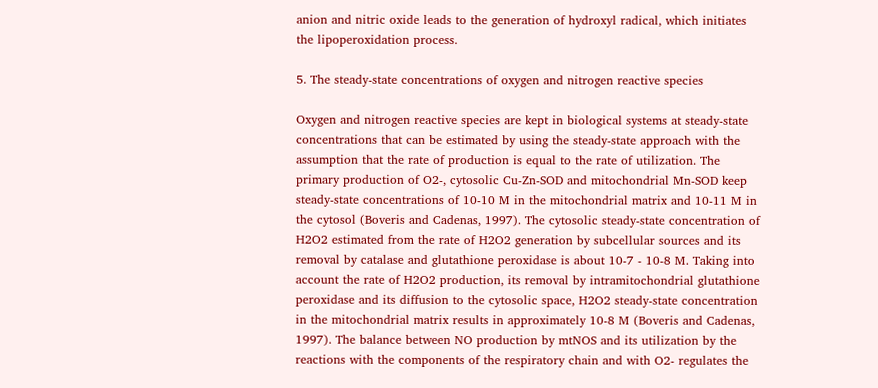anion and nitric oxide leads to the generation of hydroxyl radical, which initiates the lipoperoxidation process.

5. The steady-state concentrations of oxygen and nitrogen reactive species

Oxygen and nitrogen reactive species are kept in biological systems at steady-state concentrations that can be estimated by using the steady-state approach with the assumption that the rate of production is equal to the rate of utilization. The primary production of O2-, cytosolic Cu-Zn-SOD and mitochondrial Mn-SOD keep steady-state concentrations of 10-10 M in the mitochondrial matrix and 10-11 M in the cytosol (Boveris and Cadenas, 1997). The cytosolic steady-state concentration of H2O2 estimated from the rate of H2O2 generation by subcellular sources and its removal by catalase and glutathione peroxidase is about 10-7 - 10-8 M. Taking into account the rate of H2O2 production, its removal by intramitochondrial glutathione peroxidase and its diffusion to the cytosolic space, H2O2 steady-state concentration in the mitochondrial matrix results in approximately 10-8 M (Boveris and Cadenas, 1997). The balance between NO production by mtNOS and its utilization by the reactions with the components of the respiratory chain and with O2- regulates the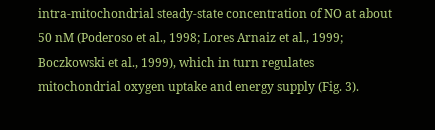intra-mitochondrial steady-state concentration of NO at about 50 nM (Poderoso et al., 1998; Lores Arnaiz et al., 1999; Boczkowski et al., 1999), which in turn regulates mitochondrial oxygen uptake and energy supply (Fig. 3).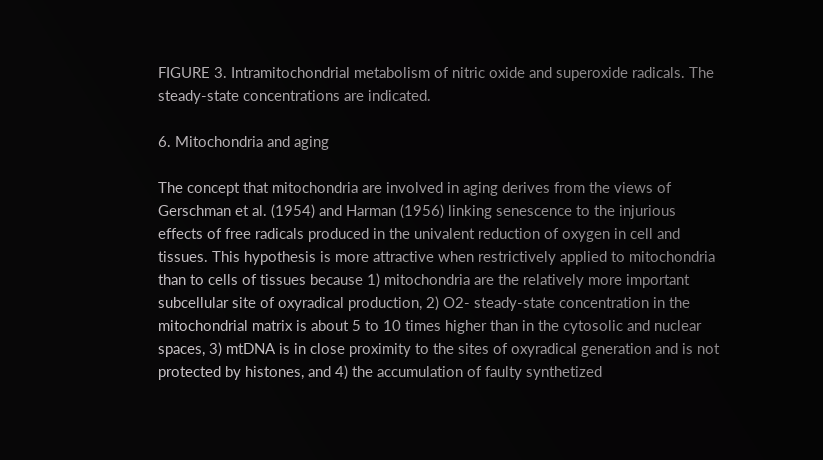FIGURE 3. Intramitochondrial metabolism of nitric oxide and superoxide radicals. The steady-state concentrations are indicated.

6. Mitochondria and aging

The concept that mitochondria are involved in aging derives from the views of Gerschman et al. (1954) and Harman (1956) linking senescence to the injurious effects of free radicals produced in the univalent reduction of oxygen in cell and tissues. This hypothesis is more attractive when restrictively applied to mitochondria than to cells of tissues because 1) mitochondria are the relatively more important subcellular site of oxyradical production, 2) O2- steady-state concentration in the mitochondrial matrix is about 5 to 10 times higher than in the cytosolic and nuclear spaces, 3) mtDNA is in close proximity to the sites of oxyradical generation and is not protected by histones, and 4) the accumulation of faulty synthetized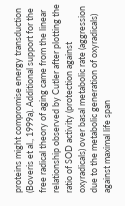proteins might compromise energy transduction (Boveris et al., 1999a). Additional support for the free radical theory of aging came from the linear relationship observed by Cutler after plotting the ratio of SOD activity (protection against oxyradicals) over basal metabolic rate (aggression due to the metabolic generation of oxyradicals) against maximal life span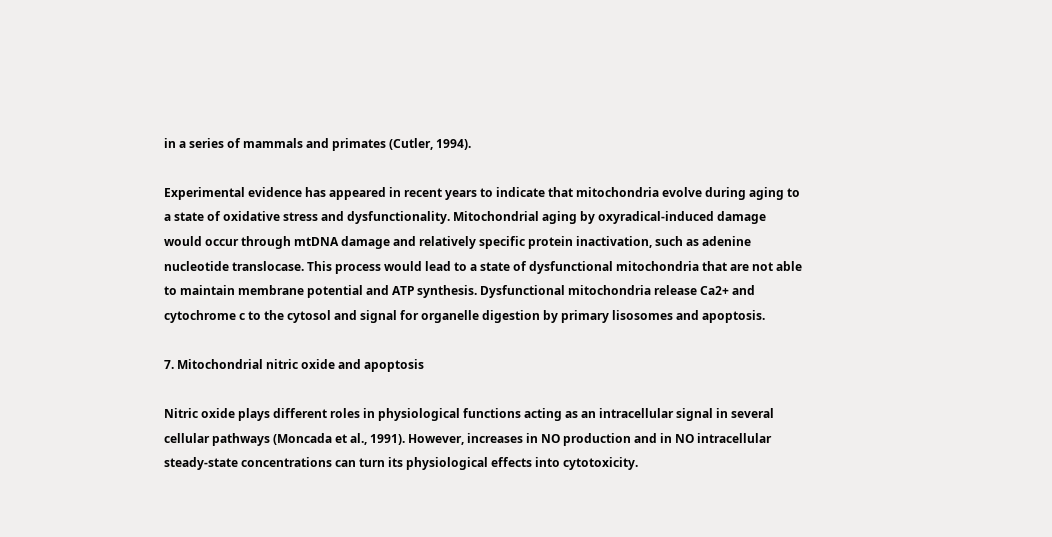in a series of mammals and primates (Cutler, 1994).

Experimental evidence has appeared in recent years to indicate that mitochondria evolve during aging to a state of oxidative stress and dysfunctionality. Mitochondrial aging by oxyradical-induced damage would occur through mtDNA damage and relatively specific protein inactivation, such as adenine nucleotide translocase. This process would lead to a state of dysfunctional mitochondria that are not able to maintain membrane potential and ATP synthesis. Dysfunctional mitochondria release Ca2+ and cytochrome c to the cytosol and signal for organelle digestion by primary lisosomes and apoptosis.

7. Mitochondrial nitric oxide and apoptosis

Nitric oxide plays different roles in physiological functions acting as an intracellular signal in several cellular pathways (Moncada et al., 1991). However, increases in NO production and in NO intracellular steady-state concentrations can turn its physiological effects into cytotoxicity.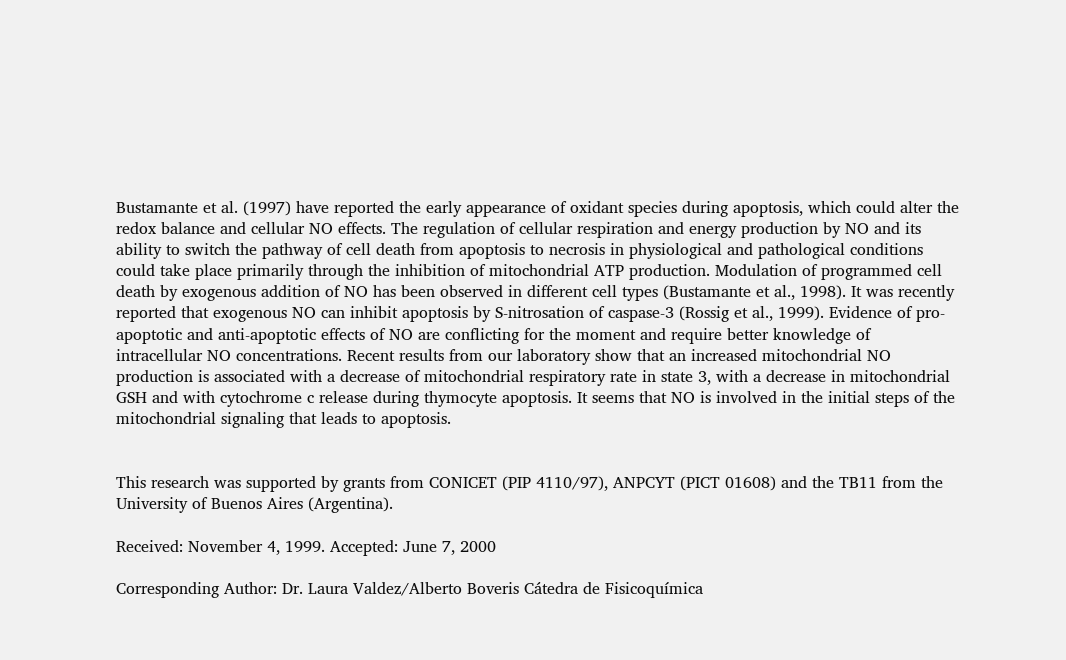Bustamante et al. (1997) have reported the early appearance of oxidant species during apoptosis, which could alter the redox balance and cellular NO effects. The regulation of cellular respiration and energy production by NO and its ability to switch the pathway of cell death from apoptosis to necrosis in physiological and pathological conditions could take place primarily through the inhibition of mitochondrial ATP production. Modulation of programmed cell death by exogenous addition of NO has been observed in different cell types (Bustamante et al., 1998). It was recently reported that exogenous NO can inhibit apoptosis by S-nitrosation of caspase-3 (Rossig et al., 1999). Evidence of pro-apoptotic and anti-apoptotic effects of NO are conflicting for the moment and require better knowledge of intracellular NO concentrations. Recent results from our laboratory show that an increased mitochondrial NO production is associated with a decrease of mitochondrial respiratory rate in state 3, with a decrease in mitochondrial GSH and with cytochrome c release during thymocyte apoptosis. It seems that NO is involved in the initial steps of the mitochondrial signaling that leads to apoptosis.


This research was supported by grants from CONICET (PIP 4110/97), ANPCYT (PICT 01608) and the TB11 from the University of Buenos Aires (Argentina).

Received: November 4, 1999. Accepted: June 7, 2000

Corresponding Author: Dr. Laura Valdez/Alberto Boveris Cátedra de Fisicoquímica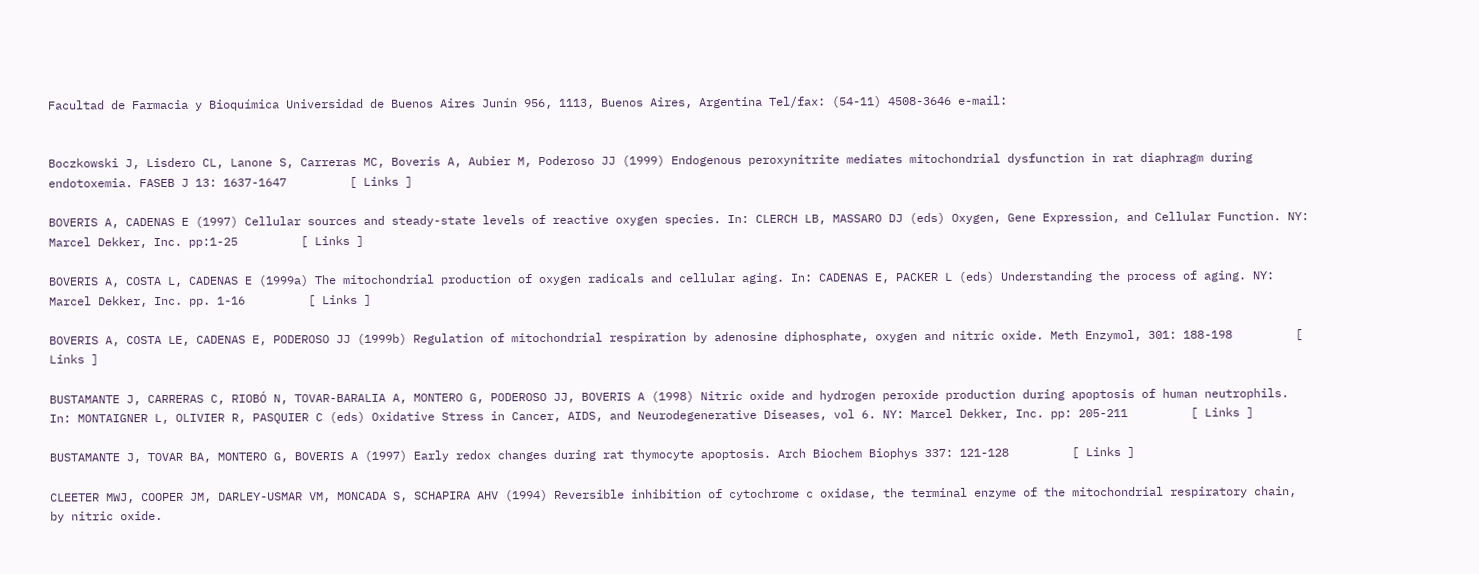Facultad de Farmacia y Bioquímica Universidad de Buenos Aires Junín 956, 1113, Buenos Aires, Argentina Tel/fax: (54-11) 4508-3646 e-mail:


Boczkowski J, Lisdero CL, Lanone S, Carreras MC, Boveris A, Aubier M, Poderoso JJ (1999) Endogenous peroxynitrite mediates mitochondrial dysfunction in rat diaphragm during endotoxemia. FASEB J 13: 1637-1647         [ Links ]

BOVERIS A, CADENAS E (1997) Cellular sources and steady-state levels of reactive oxygen species. In: CLERCH LB, MASSARO DJ (eds) Oxygen, Gene Expression, and Cellular Function. NY: Marcel Dekker, Inc. pp:1-25         [ Links ]

BOVERIS A, COSTA L, CADENAS E (1999a) The mitochondrial production of oxygen radicals and cellular aging. In: CADENAS E, PACKER L (eds) Understanding the process of aging. NY: Marcel Dekker, Inc. pp. 1-16         [ Links ]

BOVERIS A, COSTA LE, CADENAS E, PODEROSO JJ (1999b) Regulation of mitochondrial respiration by adenosine diphosphate, oxygen and nitric oxide. Meth Enzymol, 301: 188-198         [ Links ]

BUSTAMANTE J, CARRERAS C, RIOBÓ N, TOVAR-BARALIA A, MONTERO G, PODEROSO JJ, BOVERIS A (1998) Nitric oxide and hydrogen peroxide production during apoptosis of human neutrophils. In: MONTAIGNER L, OLIVIER R, PASQUIER C (eds) Oxidative Stress in Cancer, AIDS, and Neurodegenerative Diseases, vol 6. NY: Marcel Dekker, Inc. pp: 205-211         [ Links ]

BUSTAMANTE J, TOVAR BA, MONTERO G, BOVERIS A (1997) Early redox changes during rat thymocyte apoptosis. Arch Biochem Biophys 337: 121-128         [ Links ]

CLEETER MWJ, COOPER JM, DARLEY-USMAR VM, MONCADA S, SCHAPIRA AHV (1994) Reversible inhibition of cytochrome c oxidase, the terminal enzyme of the mitochondrial respiratory chain, by nitric oxide.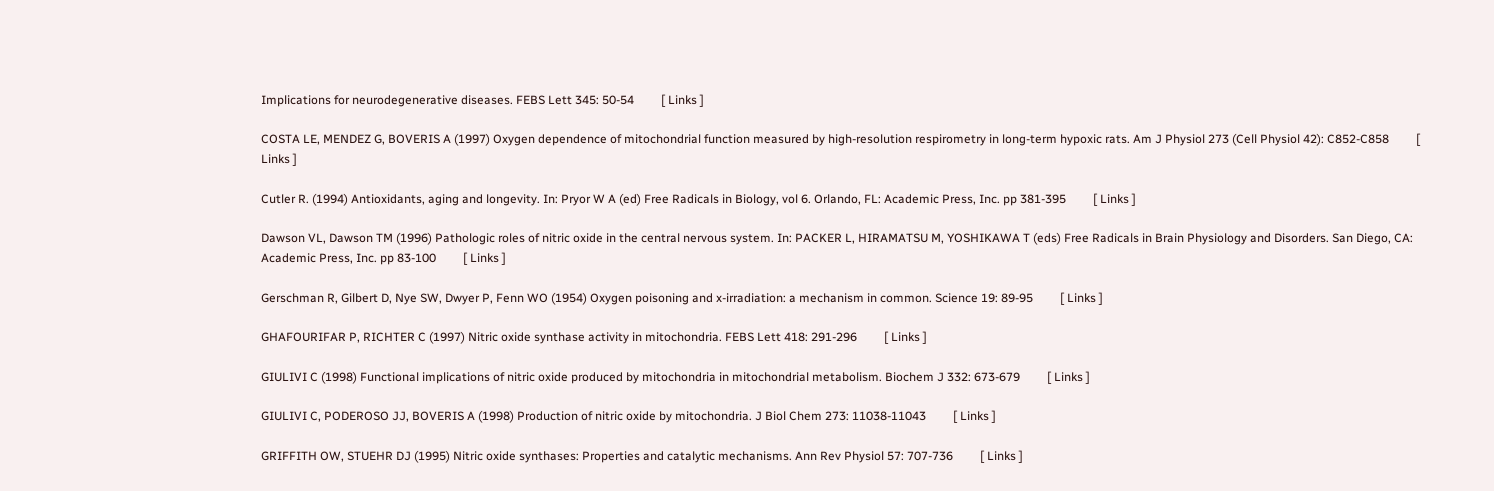Implications for neurodegenerative diseases. FEBS Lett 345: 50-54         [ Links ]

COSTA LE, MENDEZ G, BOVERIS A (1997) Oxygen dependence of mitochondrial function measured by high-resolution respirometry in long-term hypoxic rats. Am J Physiol 273 (Cell Physiol 42): C852-C858         [ Links ]

Cutler R. (1994) Antioxidants, aging and longevity. In: Pryor W A (ed) Free Radicals in Biology, vol 6. Orlando, FL: Academic Press, Inc. pp 381-395         [ Links ]

Dawson VL, Dawson TM (1996) Pathologic roles of nitric oxide in the central nervous system. In: PACKER L, HIRAMATSU M, YOSHIKAWA T (eds) Free Radicals in Brain Physiology and Disorders. San Diego, CA: Academic Press, Inc. pp 83-100         [ Links ]

Gerschman R, Gilbert D, Nye SW, Dwyer P, Fenn WO (1954) Oxygen poisoning and x-irradiation: a mechanism in common. Science 19: 89-95         [ Links ]

GHAFOURIFAR P, RICHTER C (1997) Nitric oxide synthase activity in mitochondria. FEBS Lett 418: 291-296         [ Links ]

GIULIVI C (1998) Functional implications of nitric oxide produced by mitochondria in mitochondrial metabolism. Biochem J 332: 673-679         [ Links ]

GIULIVI C, PODEROSO JJ, BOVERIS A (1998) Production of nitric oxide by mitochondria. J Biol Chem 273: 11038-11043         [ Links ]

GRIFFITH OW, STUEHR DJ (1995) Nitric oxide synthases: Properties and catalytic mechanisms. Ann Rev Physiol 57: 707-736         [ Links ]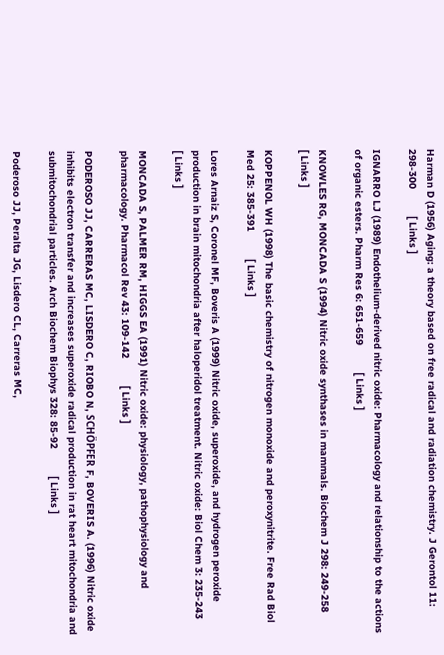Harman D (1956) Aging: a theory based on free radical and radiation chemistry. J Gerontol 11: 298-300         [ Links ]

IGNARRO LJ (1989) Endothelium-derived nitric oxide: Pharmacology and relationship to the actions of organic esters. Pharm Res 6: 651-659         [ Links ]

KNOWLES RG, MONCADA S (1994) Nitric oxide synthases in mammals. Biochem J 298: 249-258         [ Links ]

KOPPENOL WH (1998) The basic chemistry of nitrogen monoxide and peroxynitrite. Free Rad Biol Med 25: 385-391         [ Links ]

Lores Arnaiz S, Coronel MF, Boveris A (1999) Nitric oxide, superoxide, and hydrogen peroxide production in brain mitochondria after haloperidol treatment. Nitric oxide: Biol Chem 3: 235-243         [ Links ]

MONCADA S, PALMER RM, HIGGS EA (1991) Nitric oxide: physiology, pathophysiology and pharmacology. Pharmacol Rev 43: 109-142         [ Links ]

PODEROSO JJ, CARRERAS MC, LISDERO C, RIOBO N, SCHÖPFER F, BOVERIS A. (1996) Nitric oxide inhibits electron transfer and increases superoxide radical production in rat heart mitochondria and submitochondrial particles. Arch Biochem Biophys 328: 85-92         [ Links ]

Poderoso JJ, Peralta JG, Lisdero CL, Carreras MC,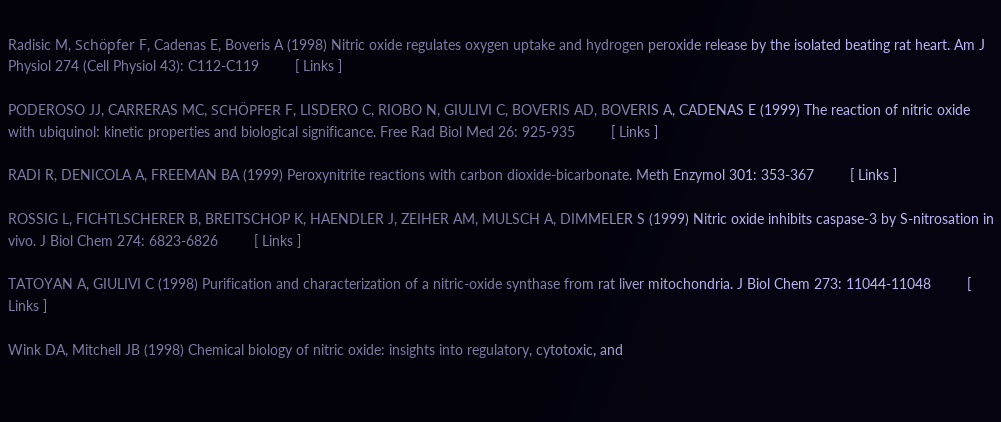Radisic M, Schöpfer F, Cadenas E, Boveris A (1998) Nitric oxide regulates oxygen uptake and hydrogen peroxide release by the isolated beating rat heart. Am J Physiol 274 (Cell Physiol 43): C112-C119         [ Links ]

PODEROSO JJ, CARRERAS MC, SCHÖPFER F, LISDERO C, RIOBO N, GIULIVI C, BOVERIS AD, BOVERIS A, CADENAS E (1999) The reaction of nitric oxide with ubiquinol: kinetic properties and biological significance. Free Rad Biol Med 26: 925-935         [ Links ]

RADI R, DENICOLA A, FREEMAN BA (1999) Peroxynitrite reactions with carbon dioxide-bicarbonate. Meth Enzymol 301: 353-367         [ Links ]

ROSSIG L, FICHTLSCHERER B, BREITSCHOP K, HAENDLER J, ZEIHER AM, MULSCH A, DIMMELER S (1999) Nitric oxide inhibits caspase-3 by S-nitrosation in vivo. J Biol Chem 274: 6823-6826         [ Links ]

TATOYAN A, GIULIVI C (1998) Purification and characterization of a nitric-oxide synthase from rat liver mitochondria. J Biol Chem 273: 11044-11048         [ Links ]

Wink DA, Mitchell JB (1998) Chemical biology of nitric oxide: insights into regulatory, cytotoxic, and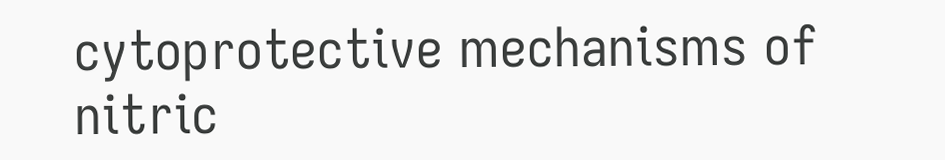cytoprotective mechanisms of nitric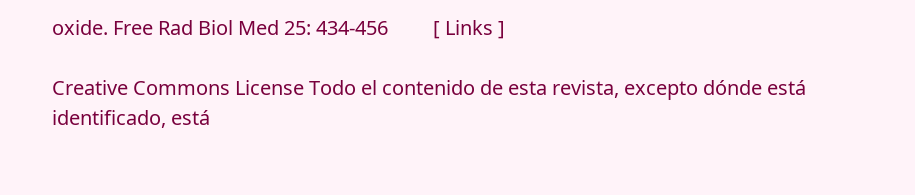oxide. Free Rad Biol Med 25: 434-456         [ Links ]

Creative Commons License Todo el contenido de esta revista, excepto dónde está identificado, está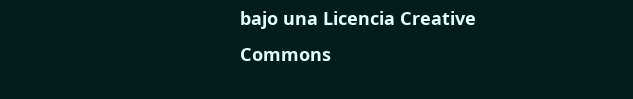bajo una Licencia Creative Commons